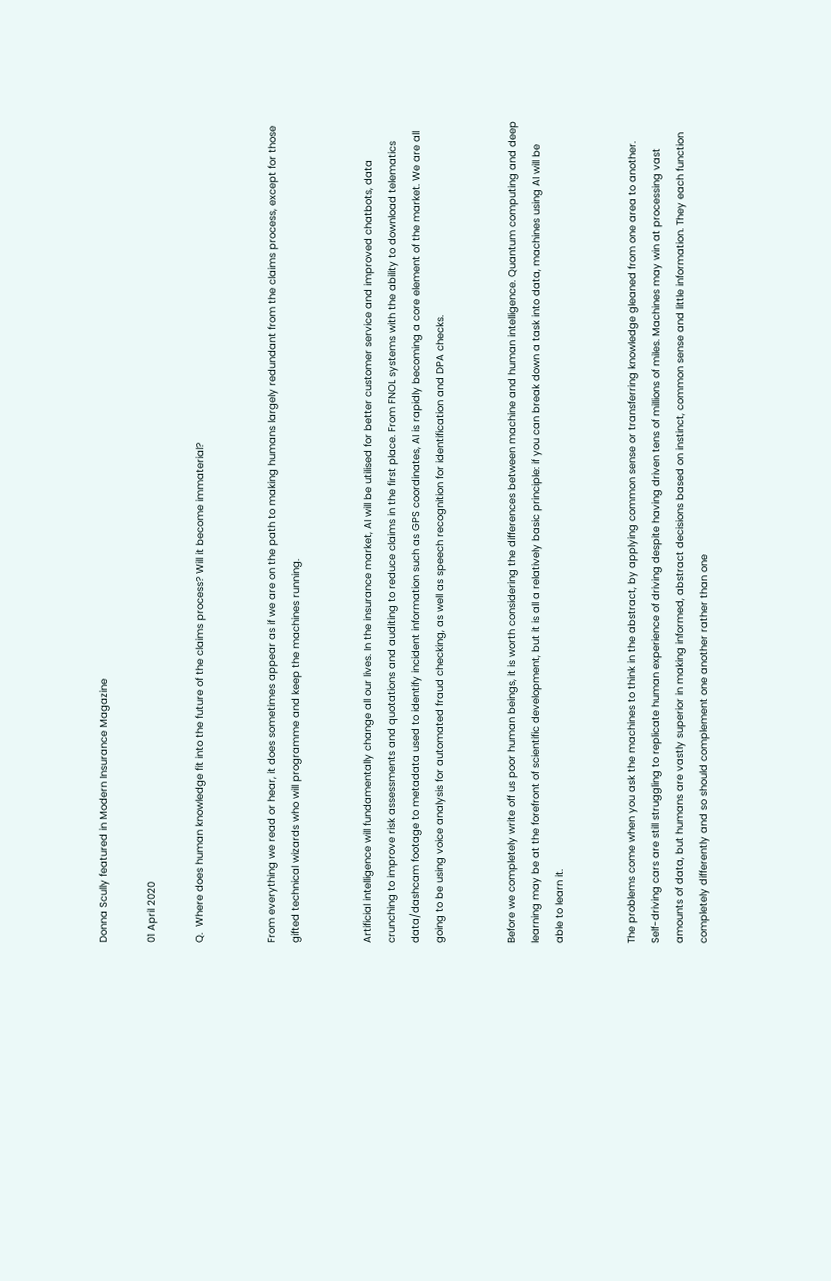Donna Scully featured in Modern Insurance Magazine

01 April 2020

Q.  Where does human knowledge fit into the future of the claims process? Will it become immaterial?


From everything we read or hear, it does sometimes appear as if we are on the path to making humans largely redundant from the claims process, except for those gifted technical wizards who will programme and keep the machines running.


Artificial intelligence will fundamentally change all our lives. In the insurance market, AI will be utilised for better customer service and improved chatbots, data crunching to improve risk assessments and quotations and auditing to reduce claims in the first place. From FNOL systems with the ability to download telematics data/dashcam footage to metadata used to identify incident information such as GPS coordinates, AI is rapidly becoming a core element of the market. We are all going to be using voice analysis for automated fraud checking, as well as speech recognition for identification and DPA checks.


Before we completely write off us poor human beings, it is worth considering the differences between machine and human intelligence. Quantum computing and deep learning may be at the forefront of scientific development, but it is all a relatively basic principle: if you can break down a task into data, machines using AI will be able to learn it.


The problems come when you ask the machines to think in the abstract, by applying common sense or transferring knowledge gleaned from one area to another. Self-driving cars are still struggling to replicate human experience of driving despite having driven tens of millions of miles. Machines may win at processing vast amounts of data, but humans are vastly superior in making informed, abstract decisions based on instinct, common sense and little information. They each function completely differently and so should complement one another rather than one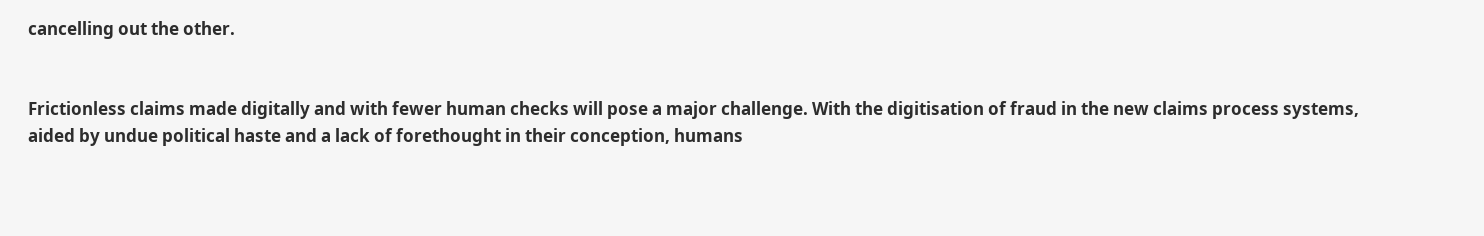cancelling out the other.


Frictionless claims made digitally and with fewer human checks will pose a major challenge. With the digitisation of fraud in the new claims process systems, aided by undue political haste and a lack of forethought in their conception, humans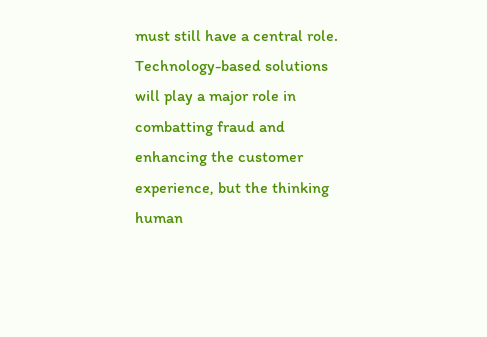must still have a central role. Technology-based solutions will play a major role in combatting fraud and enhancing the customer experience, but the thinking human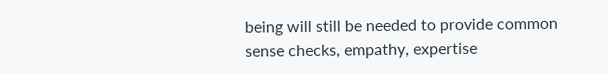being will still be needed to provide common sense checks, empathy, expertise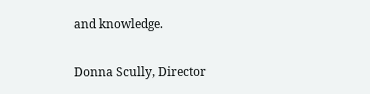and knowledge.


Donna Scully, Director